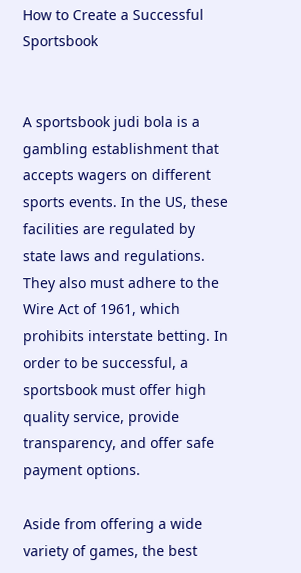How to Create a Successful Sportsbook


A sportsbook judi bola is a gambling establishment that accepts wagers on different sports events. In the US, these facilities are regulated by state laws and regulations. They also must adhere to the Wire Act of 1961, which prohibits interstate betting. In order to be successful, a sportsbook must offer high quality service, provide transparency, and offer safe payment options.

Aside from offering a wide variety of games, the best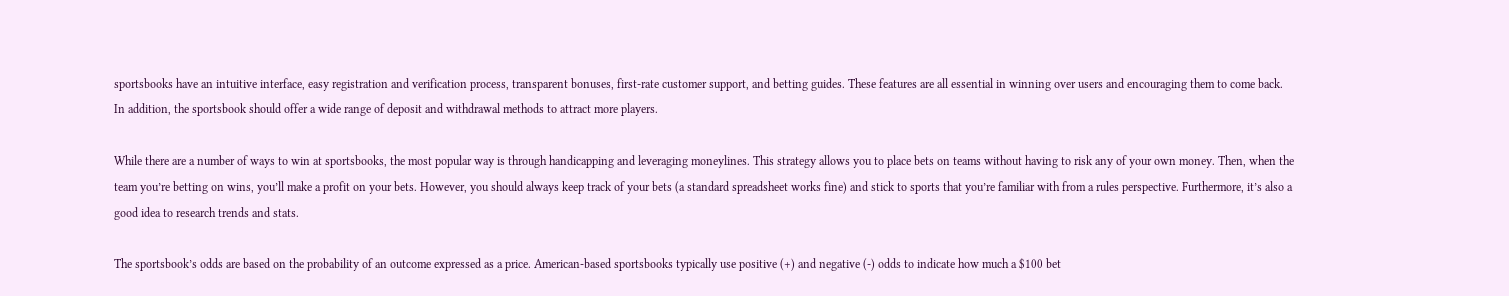sportsbooks have an intuitive interface, easy registration and verification process, transparent bonuses, first-rate customer support, and betting guides. These features are all essential in winning over users and encouraging them to come back. In addition, the sportsbook should offer a wide range of deposit and withdrawal methods to attract more players.

While there are a number of ways to win at sportsbooks, the most popular way is through handicapping and leveraging moneylines. This strategy allows you to place bets on teams without having to risk any of your own money. Then, when the team you’re betting on wins, you’ll make a profit on your bets. However, you should always keep track of your bets (a standard spreadsheet works fine) and stick to sports that you’re familiar with from a rules perspective. Furthermore, it’s also a good idea to research trends and stats.

The sportsbook’s odds are based on the probability of an outcome expressed as a price. American-based sportsbooks typically use positive (+) and negative (-) odds to indicate how much a $100 bet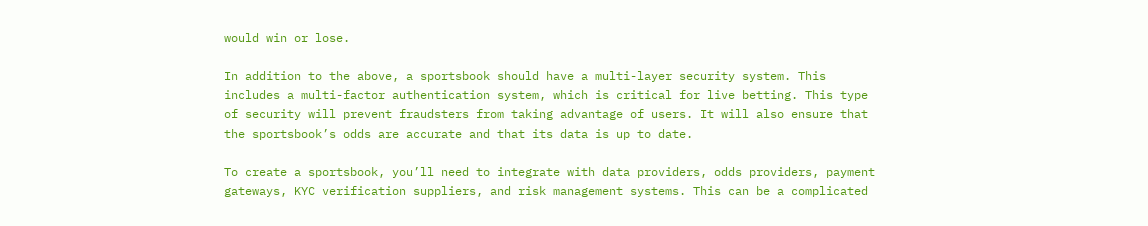would win or lose.

In addition to the above, a sportsbook should have a multi-layer security system. This includes a multi-factor authentication system, which is critical for live betting. This type of security will prevent fraudsters from taking advantage of users. It will also ensure that the sportsbook’s odds are accurate and that its data is up to date.

To create a sportsbook, you’ll need to integrate with data providers, odds providers, payment gateways, KYC verification suppliers, and risk management systems. This can be a complicated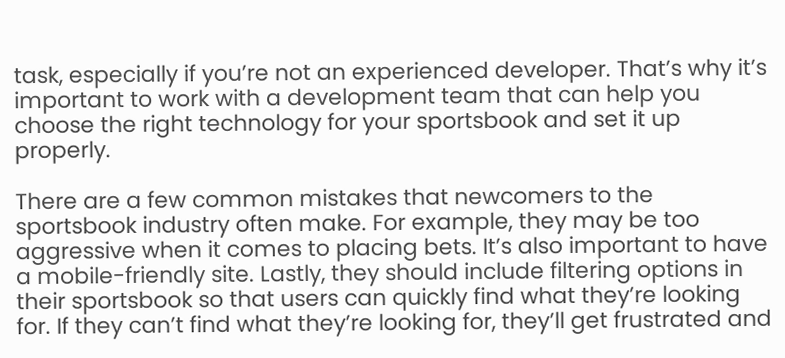task, especially if you’re not an experienced developer. That’s why it’s important to work with a development team that can help you choose the right technology for your sportsbook and set it up properly.

There are a few common mistakes that newcomers to the sportsbook industry often make. For example, they may be too aggressive when it comes to placing bets. It’s also important to have a mobile-friendly site. Lastly, they should include filtering options in their sportsbook so that users can quickly find what they’re looking for. If they can’t find what they’re looking for, they’ll get frustrated and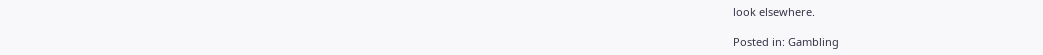look elsewhere.

Posted in: Gambling